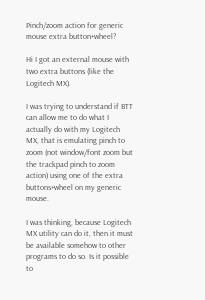Pinch/zoom action for generic mouse extra button+wheel?

Hi I got an external mouse with two extra buttons (like the Logitech MX).

I was trying to understand if BTT can allow me to do what I actually do with my Logitech MX, that is emulating pinch to zoom (not window/font zoom but the trackpad pinch to zoom action) using one of the extra buttons+wheel on my generic mouse.

I was thinking, because Logitech MX utility can do it, then it must be available somehow to other programs to do so. Is it possible to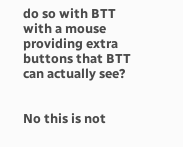do so with BTT with a mouse providing extra buttons that BTT can actually see?


No this is not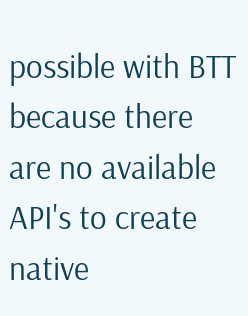possible with BTT because there are no available API's to create native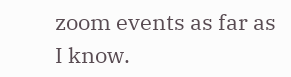zoom events as far as I know.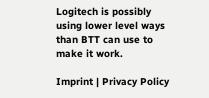Logitech is possibly using lower level ways than BTT can use to make it work.

Imprint | Privacy Policy